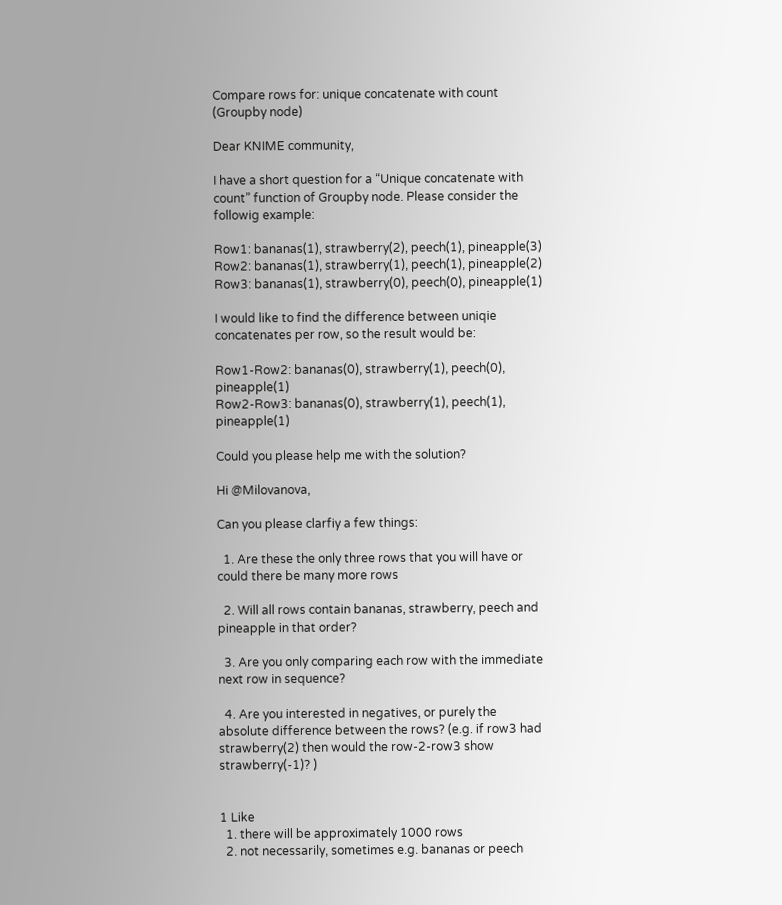Compare rows for: unique concatenate with count (Groupby node)

Dear KNIME community,

I have a short question for a “Unique concatenate with count” function of Groupby node. Please consider the followig example:

Row1: bananas(1), strawberry(2), peech(1), pineapple(3)
Row2: bananas(1), strawberry(1), peech(1), pineapple(2)
Row3: bananas(1), strawberry(0), peech(0), pineapple(1)

I would like to find the difference between uniqie concatenates per row, so the result would be:

Row1-Row2: bananas(0), strawberry(1), peech(0), pineapple(1)
Row2-Row3: bananas(0), strawberry(1), peech(1), pineapple(1)

Could you please help me with the solution?

Hi @Milovanova,

Can you please clarfiy a few things:

  1. Are these the only three rows that you will have or could there be many more rows

  2. Will all rows contain bananas, strawberry, peech and pineapple in that order?

  3. Are you only comparing each row with the immediate next row in sequence?

  4. Are you interested in negatives, or purely the absolute difference between the rows? (e.g. if row3 had strawberry(2) then would the row-2-row3 show strawberry(-1)? )


1 Like
  1. there will be approximately 1000 rows
  2. not necessarily, sometimes e.g. bananas or peech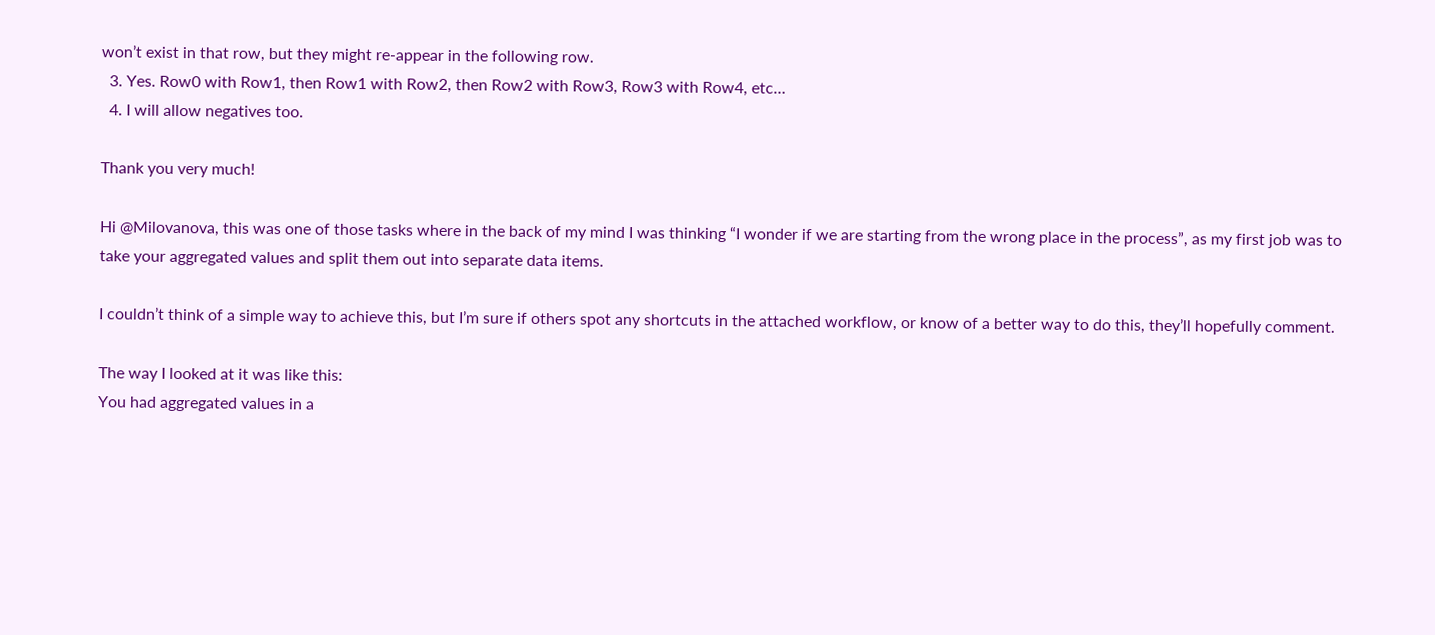won’t exist in that row, but they might re-appear in the following row.
  3. Yes. Row0 with Row1, then Row1 with Row2, then Row2 with Row3, Row3 with Row4, etc…
  4. I will allow negatives too.

Thank you very much!

Hi @Milovanova, this was one of those tasks where in the back of my mind I was thinking “I wonder if we are starting from the wrong place in the process”, as my first job was to take your aggregated values and split them out into separate data items.

I couldn’t think of a simple way to achieve this, but I’m sure if others spot any shortcuts in the attached workflow, or know of a better way to do this, they’ll hopefully comment.

The way I looked at it was like this:
You had aggregated values in a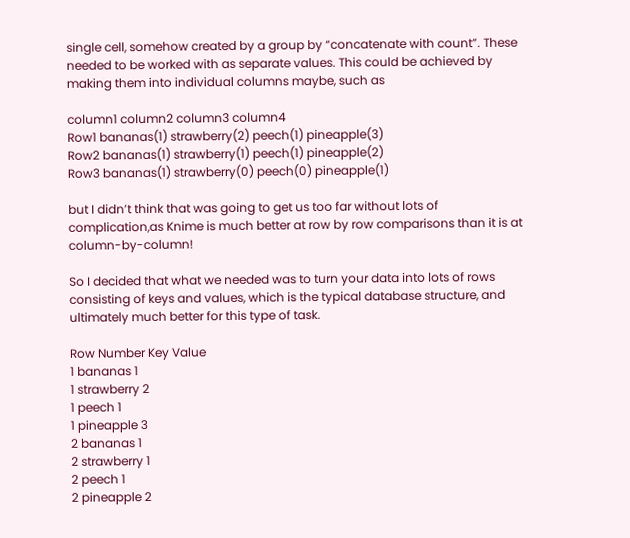single cell, somehow created by a group by “concatenate with count”. These needed to be worked with as separate values. This could be achieved by making them into individual columns maybe, such as

column1 column2 column3 column4
Row1 bananas(1) strawberry(2) peech(1) pineapple(3)
Row2 bananas(1) strawberry(1) peech(1) pineapple(2)
Row3 bananas(1) strawberry(0) peech(0) pineapple(1)

but I didn’t think that was going to get us too far without lots of complication,as Knime is much better at row by row comparisons than it is at column-by-column!

So I decided that what we needed was to turn your data into lots of rows consisting of keys and values, which is the typical database structure, and ultimately much better for this type of task.

Row Number Key Value
1 bananas 1
1 strawberry 2
1 peech 1
1 pineapple 3
2 bananas 1
2 strawberry 1
2 peech 1
2 pineapple 2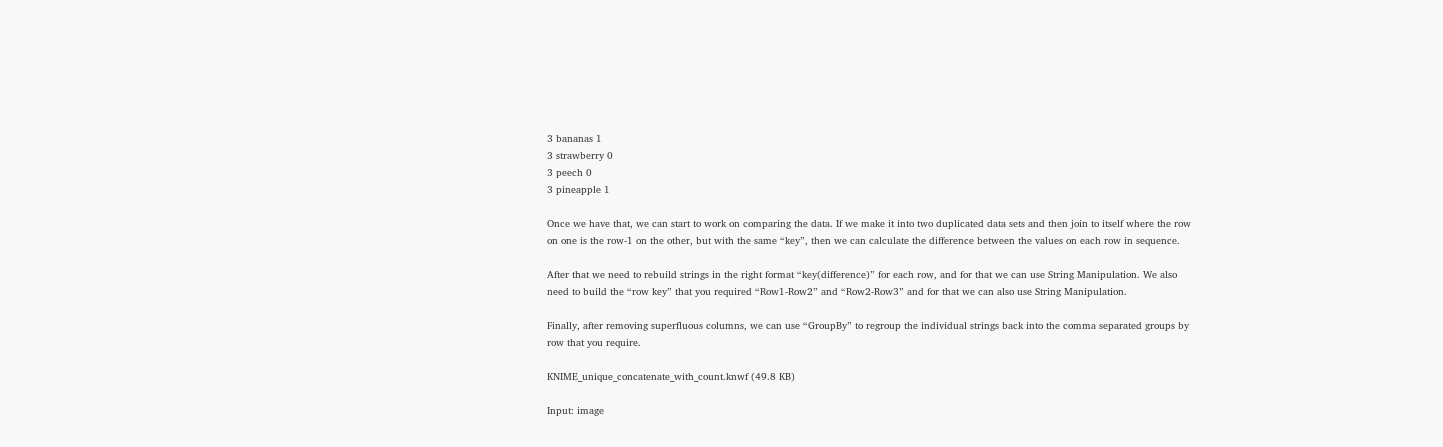3 bananas 1
3 strawberry 0
3 peech 0
3 pineapple 1

Once we have that, we can start to work on comparing the data. If we make it into two duplicated data sets and then join to itself where the row on one is the row-1 on the other, but with the same “key”, then we can calculate the difference between the values on each row in sequence.

After that we need to rebuild strings in the right format “key(difference)” for each row, and for that we can use String Manipulation. We also need to build the “row key” that you required “Row1-Row2” and “Row2-Row3” and for that we can also use String Manipulation.

Finally, after removing superfluous columns, we can use “GroupBy” to regroup the individual strings back into the comma separated groups by row that you require.

KNIME_unique_concatenate_with_count.knwf (49.8 KB)

Input: image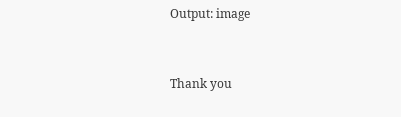Output: image


Thank you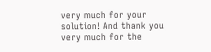very much for your solution! And thank you very much for the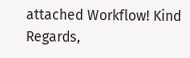attached Workflow! Kind Regards,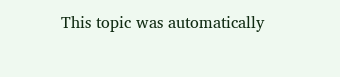This topic was automatically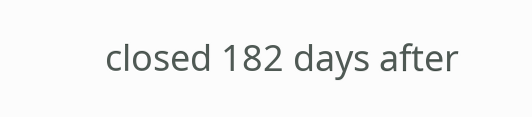closed 182 days after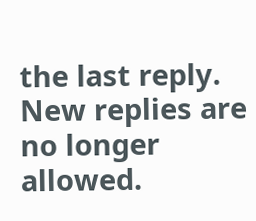the last reply. New replies are no longer allowed.